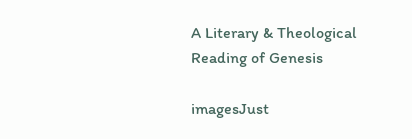A Literary & Theological Reading of Genesis

imagesJust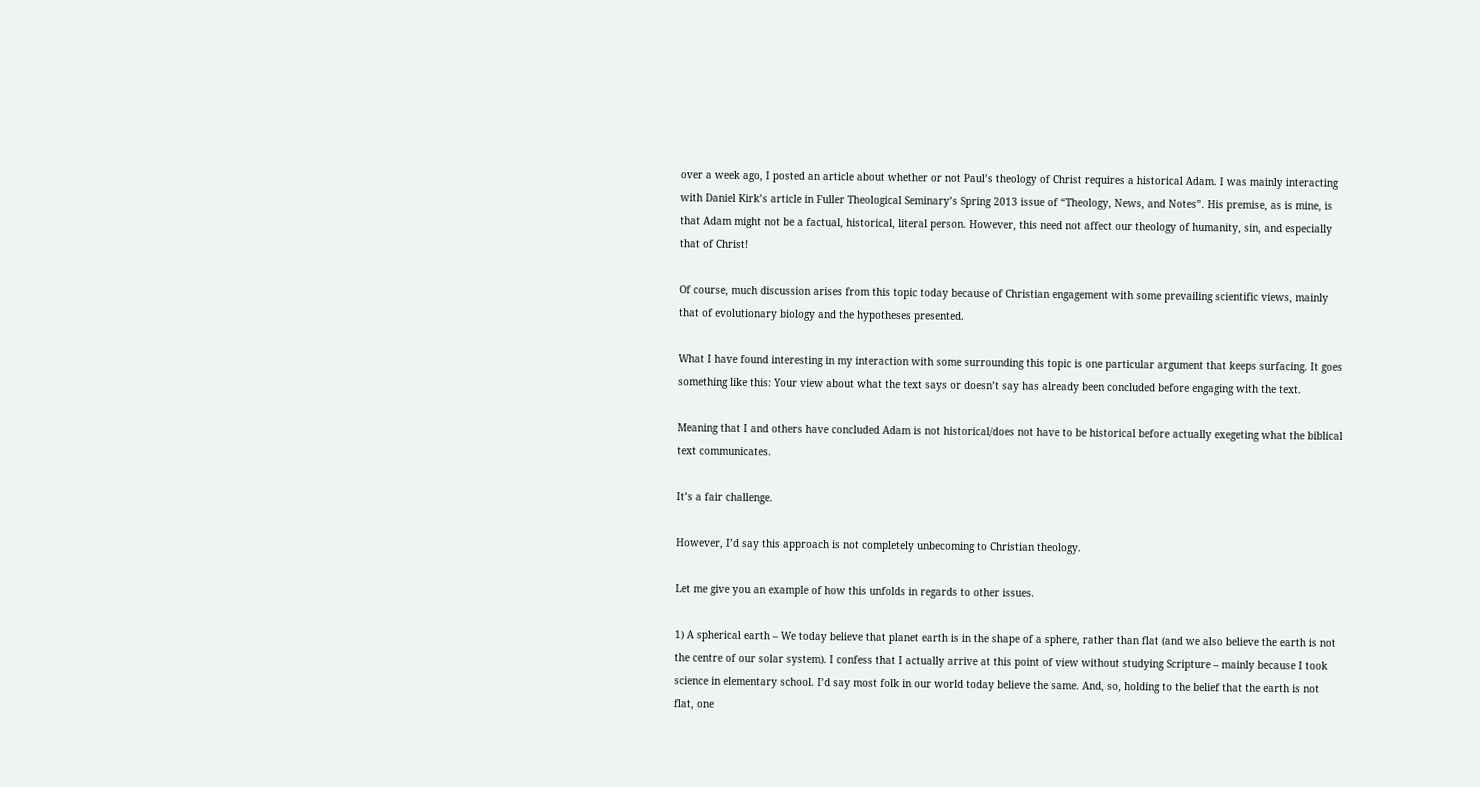over a week ago, I posted an article about whether or not Paul’s theology of Christ requires a historical Adam. I was mainly interacting with Daniel Kirk’s article in Fuller Theological Seminary’s Spring 2013 issue of “Theology, News, and Notes”. His premise, as is mine, is that Adam might not be a factual, historical, literal person. However, this need not affect our theology of humanity, sin, and especially that of Christ!

Of course, much discussion arises from this topic today because of Christian engagement with some prevailing scientific views, mainly that of evolutionary biology and the hypotheses presented.

What I have found interesting in my interaction with some surrounding this topic is one particular argument that keeps surfacing. It goes something like this: Your view about what the text says or doesn’t say has already been concluded before engaging with the text.

Meaning that I and others have concluded Adam is not historical/does not have to be historical before actually exegeting what the biblical text communicates.

It’s a fair challenge.

However, I’d say this approach is not completely unbecoming to Christian theology.

Let me give you an example of how this unfolds in regards to other issues.

1) A spherical earth – We today believe that planet earth is in the shape of a sphere, rather than flat (and we also believe the earth is not the centre of our solar system). I confess that I actually arrive at this point of view without studying Scripture – mainly because I took science in elementary school. I’d say most folk in our world today believe the same. And, so, holding to the belief that the earth is not flat, one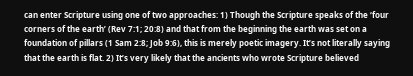can enter Scripture using one of two approaches: 1) Though the Scripture speaks of the ‘four corners of the earth’ (Rev 7:1; 20:8) and that from the beginning the earth was set on a foundation of pillars (1 Sam 2:8; Job 9:6), this is merely poetic imagery. It’s not literally saying that the earth is flat. 2) It’s very likely that the ancients who wrote Scripture believed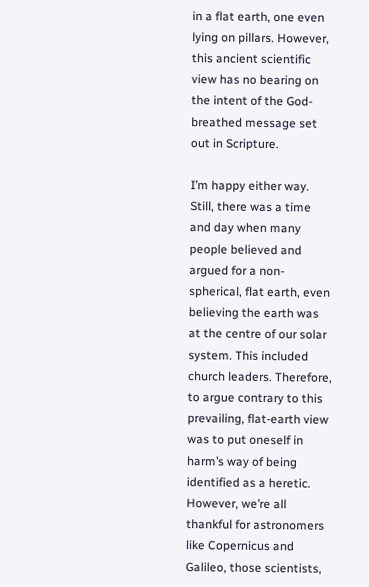in a flat earth, one even lying on pillars. However, this ancient scientific view has no bearing on the intent of the God-breathed message set out in Scripture.

I’m happy either way. Still, there was a time and day when many people believed and argued for a non-spherical, flat earth, even believing the earth was at the centre of our solar system. This included church leaders. Therefore, to argue contrary to this prevailing, flat-earth view was to put oneself in harm’s way of being identified as a heretic. However, we’re all thankful for astronomers like Copernicus and Galileo, those scientists,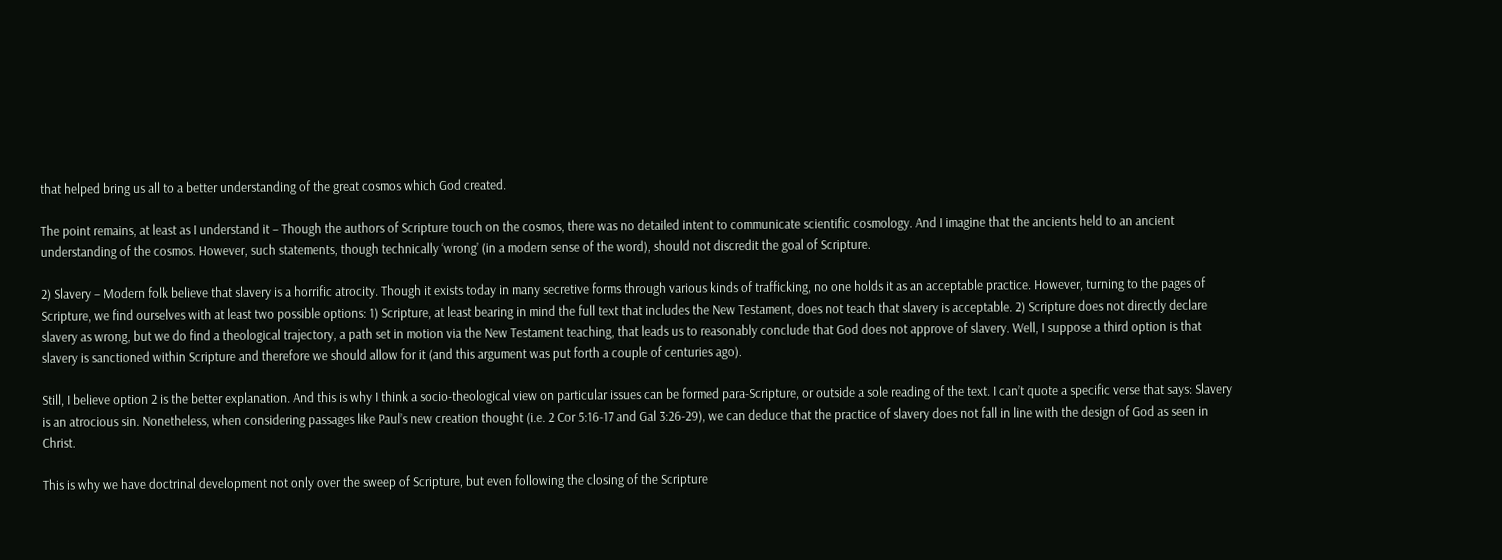that helped bring us all to a better understanding of the great cosmos which God created.

The point remains, at least as I understand it – Though the authors of Scripture touch on the cosmos, there was no detailed intent to communicate scientific cosmology. And I imagine that the ancients held to an ancient understanding of the cosmos. However, such statements, though technically ‘wrong’ (in a modern sense of the word), should not discredit the goal of Scripture.

2) Slavery – Modern folk believe that slavery is a horrific atrocity. Though it exists today in many secretive forms through various kinds of trafficking, no one holds it as an acceptable practice. However, turning to the pages of Scripture, we find ourselves with at least two possible options: 1) Scripture, at least bearing in mind the full text that includes the New Testament, does not teach that slavery is acceptable. 2) Scripture does not directly declare slavery as wrong, but we do find a theological trajectory, a path set in motion via the New Testament teaching, that leads us to reasonably conclude that God does not approve of slavery. Well, I suppose a third option is that slavery is sanctioned within Scripture and therefore we should allow for it (and this argument was put forth a couple of centuries ago).

Still, I believe option 2 is the better explanation. And this is why I think a socio-theological view on particular issues can be formed para-Scripture, or outside a sole reading of the text. I can’t quote a specific verse that says: Slavery is an atrocious sin. Nonetheless, when considering passages like Paul’s new creation thought (i.e. 2 Cor 5:16-17 and Gal 3:26-29), we can deduce that the practice of slavery does not fall in line with the design of God as seen in Christ.

This is why we have doctrinal development not only over the sweep of Scripture, but even following the closing of the Scripture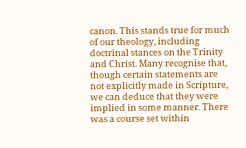canon. This stands true for much of our theology, including doctrinal stances on the Trinity and Christ. Many recognise that, though certain statements are not explicitly made in Scripture, we can deduce that they were implied in some manner. There was a course set within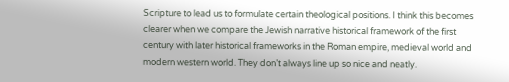Scripture to lead us to formulate certain theological positions. I think this becomes clearer when we compare the Jewish narrative historical framework of the first century with later historical frameworks in the Roman empire, medieval world and modern western world. They don’t always line up so nice and neatly.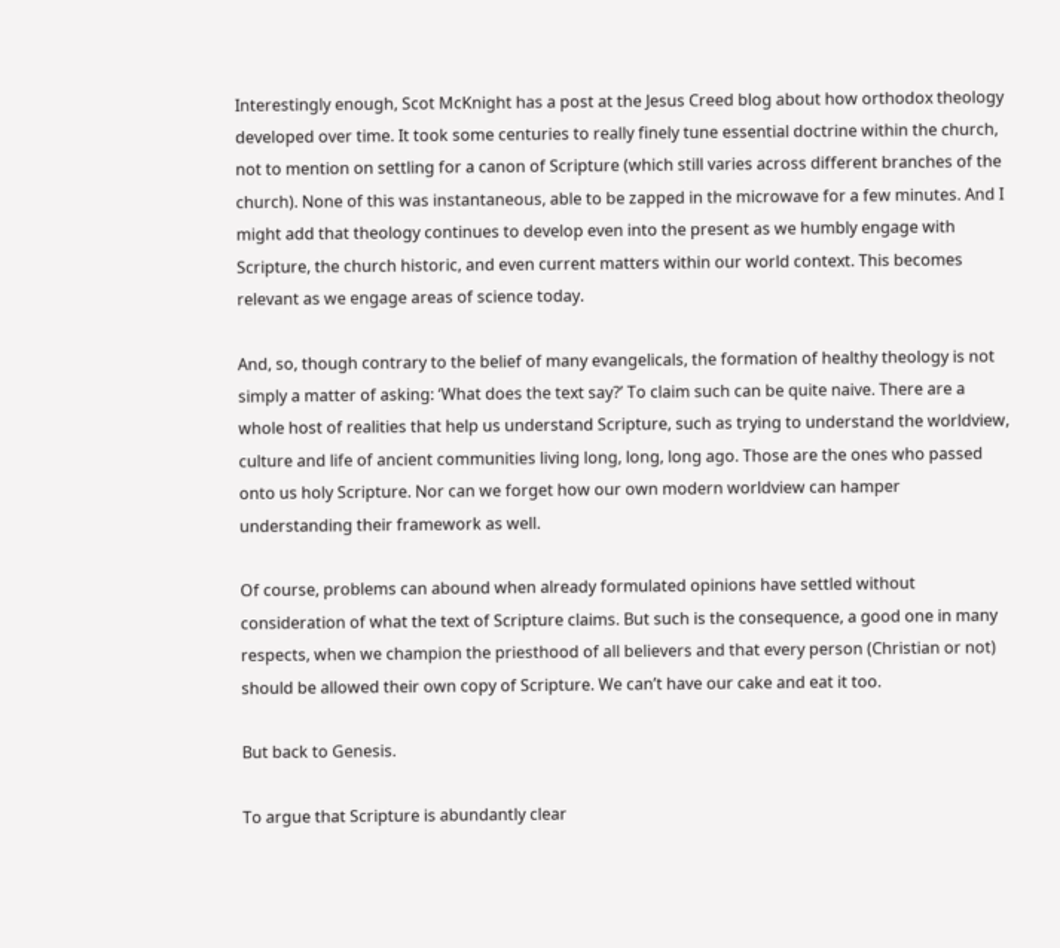Interestingly enough, Scot McKnight has a post at the Jesus Creed blog about how orthodox theology developed over time. It took some centuries to really finely tune essential doctrine within the church, not to mention on settling for a canon of Scripture (which still varies across different branches of the church). None of this was instantaneous, able to be zapped in the microwave for a few minutes. And I might add that theology continues to develop even into the present as we humbly engage with Scripture, the church historic, and even current matters within our world context. This becomes relevant as we engage areas of science today.

And, so, though contrary to the belief of many evangelicals, the formation of healthy theology is not simply a matter of asking: ‘What does the text say?’ To claim such can be quite naive. There are a whole host of realities that help us understand Scripture, such as trying to understand the worldview, culture and life of ancient communities living long, long, long ago. Those are the ones who passed onto us holy Scripture. Nor can we forget how our own modern worldview can hamper understanding their framework as well.

Of course, problems can abound when already formulated opinions have settled without consideration of what the text of Scripture claims. But such is the consequence, a good one in many respects, when we champion the priesthood of all believers and that every person (Christian or not) should be allowed their own copy of Scripture. We can’t have our cake and eat it too.

But back to Genesis.

To argue that Scripture is abundantly clear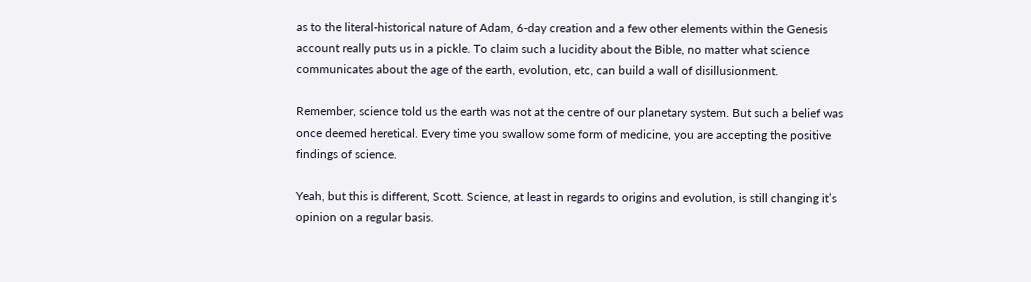as to the literal-historical nature of Adam, 6-day creation and a few other elements within the Genesis account really puts us in a pickle. To claim such a lucidity about the Bible, no matter what science communicates about the age of the earth, evolution, etc, can build a wall of disillusionment.

Remember, science told us the earth was not at the centre of our planetary system. But such a belief was once deemed heretical. Every time you swallow some form of medicine, you are accepting the positive findings of science.

Yeah, but this is different, Scott. Science, at least in regards to origins and evolution, is still changing it’s opinion on a regular basis.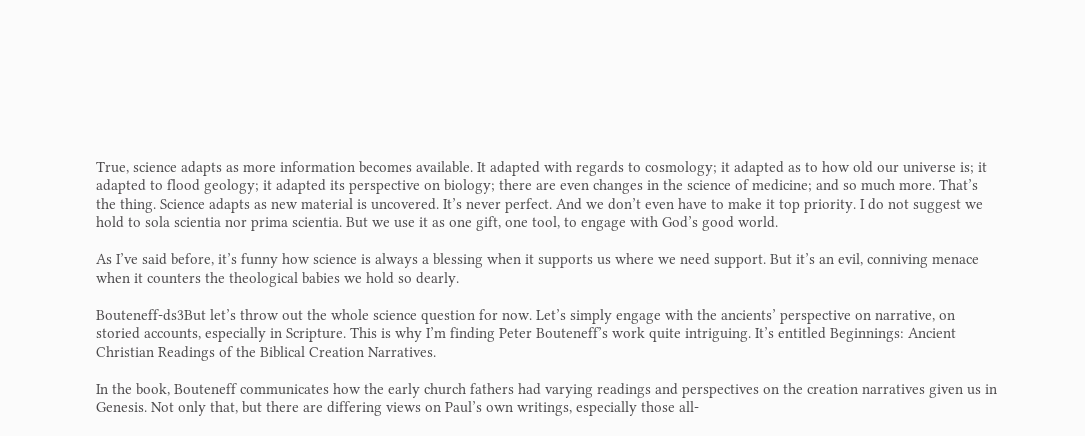True, science adapts as more information becomes available. It adapted with regards to cosmology; it adapted as to how old our universe is; it adapted to flood geology; it adapted its perspective on biology; there are even changes in the science of medicine; and so much more. That’s the thing. Science adapts as new material is uncovered. It’s never perfect. And we don’t even have to make it top priority. I do not suggest we hold to sola scientia nor prima scientia. But we use it as one gift, one tool, to engage with God’s good world.

As I’ve said before, it’s funny how science is always a blessing when it supports us where we need support. But it’s an evil, conniving menace when it counters the theological babies we hold so dearly.

Bouteneff-ds3But let’s throw out the whole science question for now. Let’s simply engage with the ancients’ perspective on narrative, on storied accounts, especially in Scripture. This is why I’m finding Peter Bouteneff’s work quite intriguing. It’s entitled Beginnings: Ancient Christian Readings of the Biblical Creation Narratives.

In the book, Bouteneff communicates how the early church fathers had varying readings and perspectives on the creation narratives given us in Genesis. Not only that, but there are differing views on Paul’s own writings, especially those all-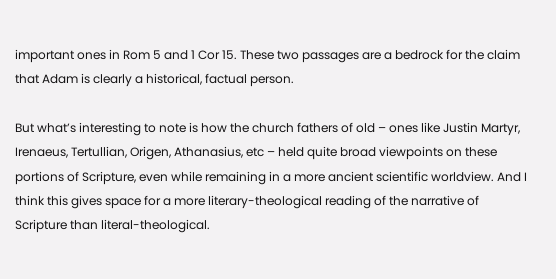important ones in Rom 5 and 1 Cor 15. These two passages are a bedrock for the claim that Adam is clearly a historical, factual person.

But what’s interesting to note is how the church fathers of old – ones like Justin Martyr, Irenaeus, Tertullian, Origen, Athanasius, etc – held quite broad viewpoints on these portions of Scripture, even while remaining in a more ancient scientific worldview. And I think this gives space for a more literary-theological reading of the narrative of Scripture than literal-theological.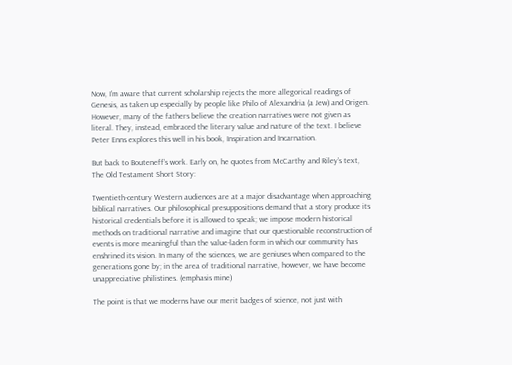Now, I’m aware that current scholarship rejects the more allegorical readings of Genesis, as taken up especially by people like Philo of Alexandria (a Jew) and Origen. However, many of the fathers believe the creation narratives were not given as literal. They, instead, embraced the literary value and nature of the text. I believe Peter Enns explores this well in his book, Inspiration and Incarnation.

But back to Bouteneff’s work. Early on, he quotes from McCarthy and Riley’s text, The Old Testament Short Story:

Twentieth-century Western audiences are at a major disadvantage when approaching biblical narratives. Our philosophical presuppositions demand that a story produce its historical credentials before it is allowed to speak; we impose modern historical methods on traditional narrative and imagine that our questionable reconstruction of events is more meaningful than the value-laden form in which our community has enshrined its vision. In many of the sciences, we are geniuses when compared to the generations gone by; in the area of traditional narrative, however, we have become unappreciative philistines. (emphasis mine)

The point is that we moderns have our merit badges of science, not just with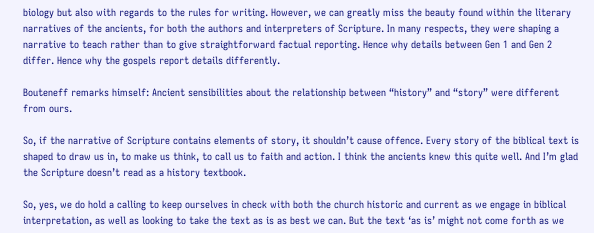biology but also with regards to the rules for writing. However, we can greatly miss the beauty found within the literary narratives of the ancients, for both the authors and interpreters of Scripture. In many respects, they were shaping a narrative to teach rather than to give straightforward factual reporting. Hence why details between Gen 1 and Gen 2 differ. Hence why the gospels report details differently.

Bouteneff remarks himself: Ancient sensibilities about the relationship between “history” and “story” were different from ours.

So, if the narrative of Scripture contains elements of story, it shouldn’t cause offence. Every story of the biblical text is shaped to draw us in, to make us think, to call us to faith and action. I think the ancients knew this quite well. And I’m glad the Scripture doesn’t read as a history textbook.

So, yes, we do hold a calling to keep ourselves in check with both the church historic and current as we engage in biblical interpretation, as well as looking to take the text as is as best we can. But the text ‘as is’ might not come forth as we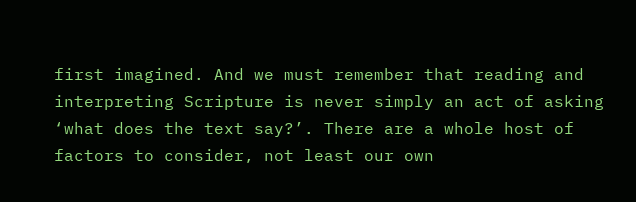first imagined. And we must remember that reading and interpreting Scripture is never simply an act of asking ‘what does the text say?’. There are a whole host of factors to consider, not least our own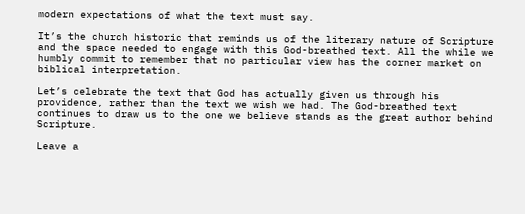modern expectations of what the text must say.

It’s the church historic that reminds us of the literary nature of Scripture and the space needed to engage with this God-breathed text. All the while we humbly commit to remember that no particular view has the corner market on biblical interpretation.

Let’s celebrate the text that God has actually given us through his providence, rather than the text we wish we had. The God-breathed text continues to draw us to the one we believe stands as the great author behind Scripture.

Leave a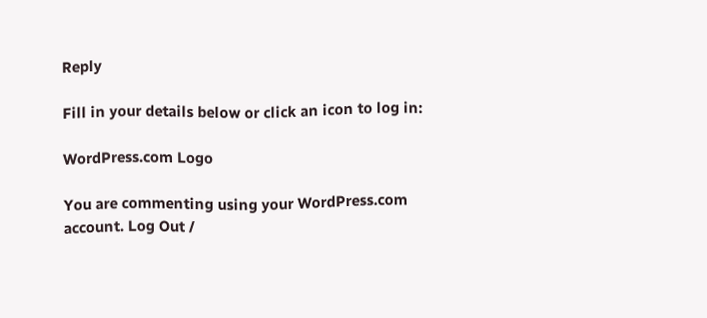Reply

Fill in your details below or click an icon to log in:

WordPress.com Logo

You are commenting using your WordPress.com account. Log Out /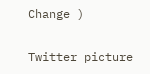Change )

Twitter picture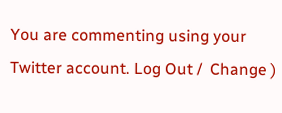You are commenting using your Twitter account. Log Out /  Change )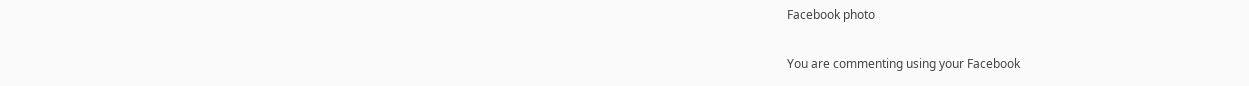Facebook photo

You are commenting using your Facebook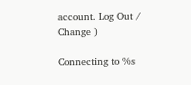account. Log Out /  Change )

Connecting to %s